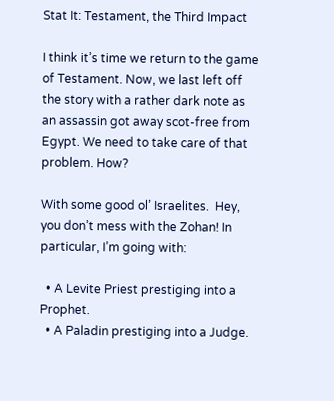Stat It: Testament, the Third Impact

I think it’s time we return to the game of Testament. Now, we last left off the story with a rather dark note as an assassin got away scot-free from Egypt. We need to take care of that problem. How?

With some good ol’ Israelites.  Hey, you don’t mess with the Zohan! In particular, I’m going with:

  • A Levite Priest prestiging into a Prophet.
  • A Paladin prestiging into a Judge.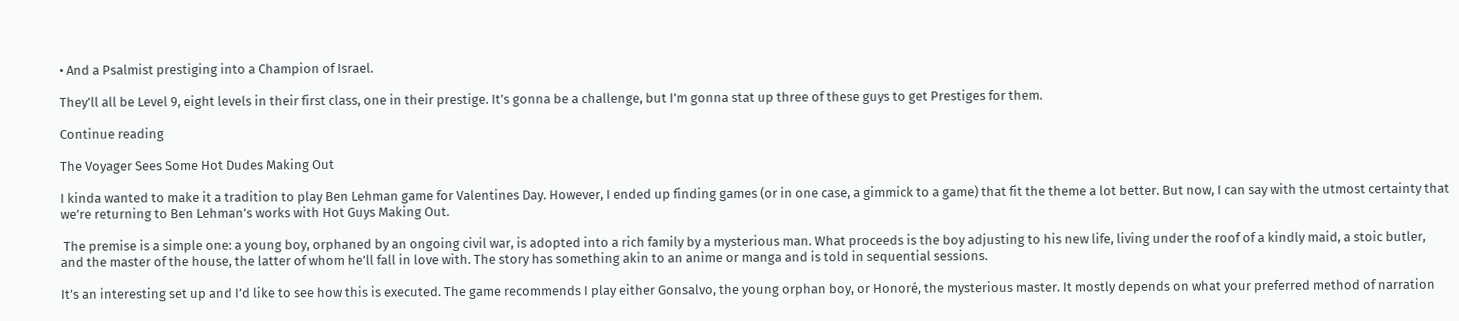• And a Psalmist prestiging into a Champion of Israel.

They’ll all be Level 9, eight levels in their first class, one in their prestige. It’s gonna be a challenge, but I’m gonna stat up three of these guys to get Prestiges for them.

Continue reading

The Voyager Sees Some Hot Dudes Making Out

I kinda wanted to make it a tradition to play Ben Lehman game for Valentines Day. However, I ended up finding games (or in one case, a gimmick to a game) that fit the theme a lot better. But now, I can say with the utmost certainty that we’re returning to Ben Lehman’s works with Hot Guys Making Out.

 The premise is a simple one: a young boy, orphaned by an ongoing civil war, is adopted into a rich family by a mysterious man. What proceeds is the boy adjusting to his new life, living under the roof of a kindly maid, a stoic butler, and the master of the house, the latter of whom he’ll fall in love with. The story has something akin to an anime or manga and is told in sequential sessions.

It’s an interesting set up and I’d like to see how this is executed. The game recommends I play either Gonsalvo, the young orphan boy, or Honoré, the mysterious master. It mostly depends on what your preferred method of narration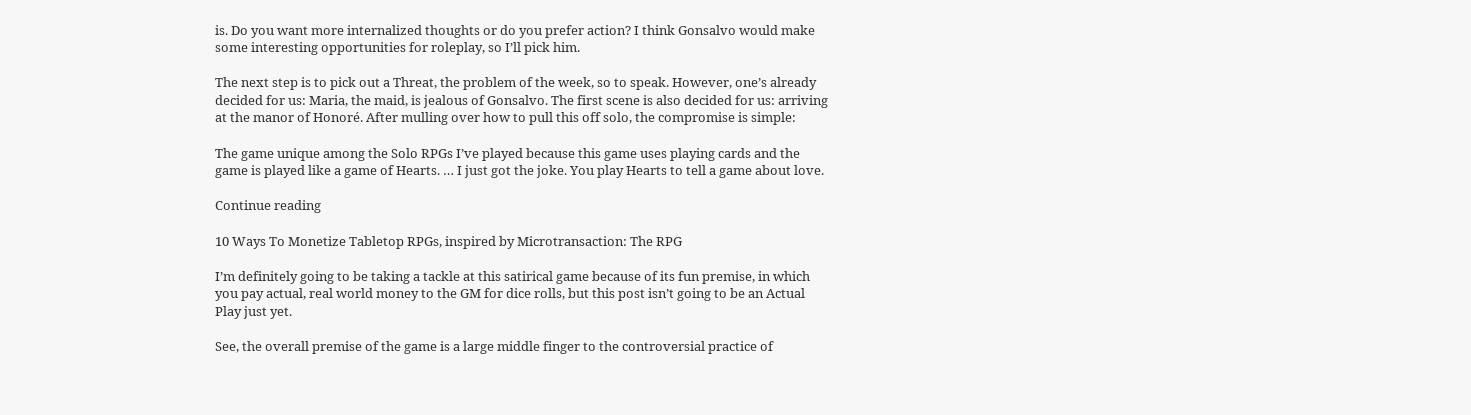is. Do you want more internalized thoughts or do you prefer action? I think Gonsalvo would make some interesting opportunities for roleplay, so I’ll pick him.

The next step is to pick out a Threat, the problem of the week, so to speak. However, one’s already decided for us: Maria, the maid, is jealous of Gonsalvo. The first scene is also decided for us: arriving at the manor of Honoré. After mulling over how to pull this off solo, the compromise is simple:

The game unique among the Solo RPGs I’ve played because this game uses playing cards and the game is played like a game of Hearts. … I just got the joke. You play Hearts to tell a game about love.

Continue reading

10 Ways To Monetize Tabletop RPGs, inspired by Microtransaction: The RPG

I’m definitely going to be taking a tackle at this satirical game because of its fun premise, in which you pay actual, real world money to the GM for dice rolls, but this post isn’t going to be an Actual Play just yet.

See, the overall premise of the game is a large middle finger to the controversial practice of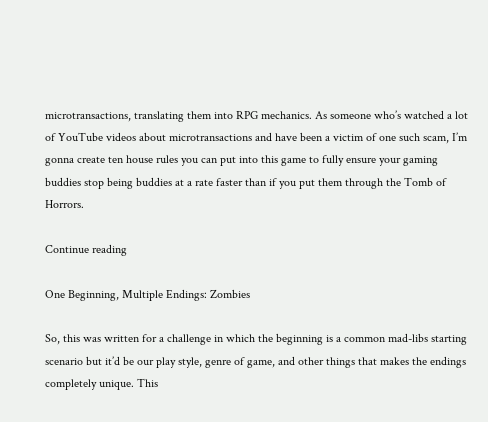microtransactions, translating them into RPG mechanics. As someone who’s watched a lot of YouTube videos about microtransactions and have been a victim of one such scam, I’m gonna create ten house rules you can put into this game to fully ensure your gaming buddies stop being buddies at a rate faster than if you put them through the Tomb of Horrors.

Continue reading

One Beginning, Multiple Endings: Zombies

So, this was written for a challenge in which the beginning is a common mad-libs starting scenario but it’d be our play style, genre of game, and other things that makes the endings completely unique. This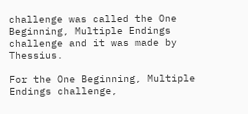challenge was called the One Beginning, Multiple Endings challenge and it was made by Thessius.

For the One Beginning, Multiple Endings challenge,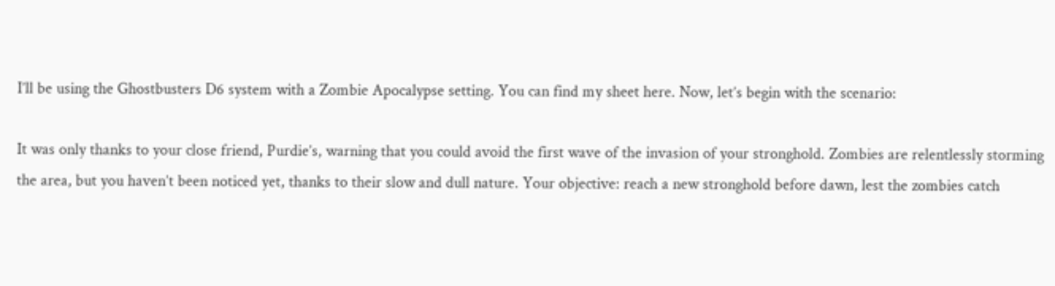I’ll be using the Ghostbusters D6 system with a Zombie Apocalypse setting. You can find my sheet here. Now, let’s begin with the scenario:

It was only thanks to your close friend, Purdie’s, warning that you could avoid the first wave of the invasion of your stronghold. Zombies are relentlessly storming the area, but you haven’t been noticed yet, thanks to their slow and dull nature. Your objective: reach a new stronghold before dawn, lest the zombies catch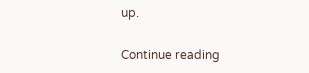up.

Continue reading